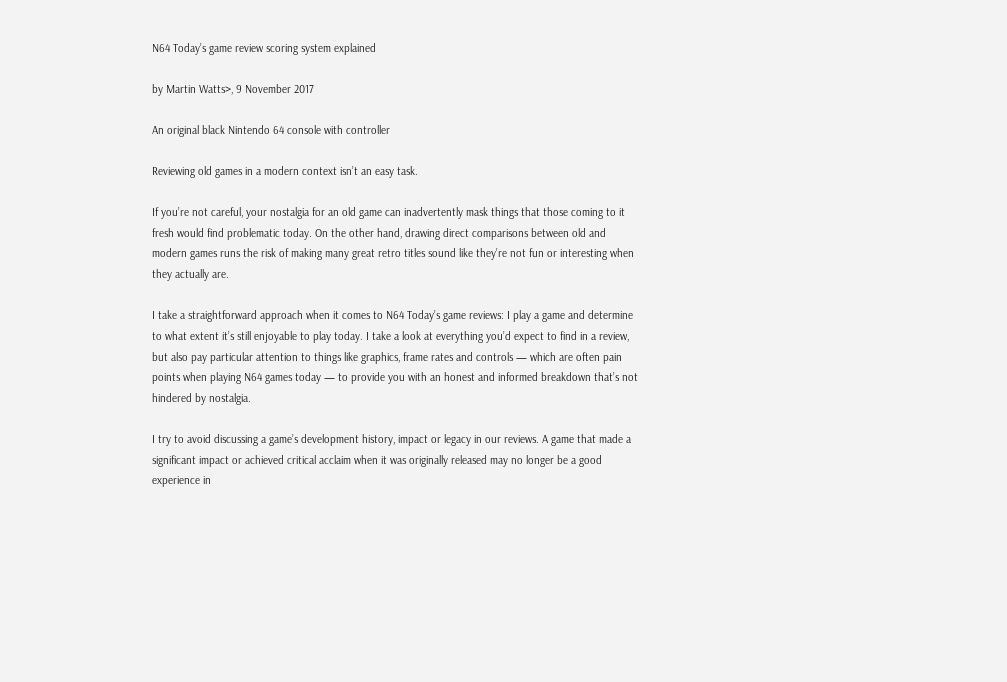N64 Today’s game review scoring system explained

by Martin Watts>, 9 November 2017

An original black Nintendo 64 console with controller

Reviewing old games in a modern context isn’t an easy task.

If you’re not careful, your nostalgia for an old game can inadvertently mask things that those coming to it fresh would find problematic today. On the other hand, drawing direct comparisons between old and modern games runs the risk of making many great retro titles sound like they’re not fun or interesting when they actually are.

I take a straightforward approach when it comes to N64 Today’s game reviews: I play a game and determine to what extent it’s still enjoyable to play today. I take a look at everything you’d expect to find in a review, but also pay particular attention to things like graphics, frame rates and controls — which are often pain points when playing N64 games today — to provide you with an honest and informed breakdown that’s not hindered by nostalgia.

I try to avoid discussing a game’s development history, impact or legacy in our reviews. A game that made a significant impact or achieved critical acclaim when it was originally released may no longer be a good experience in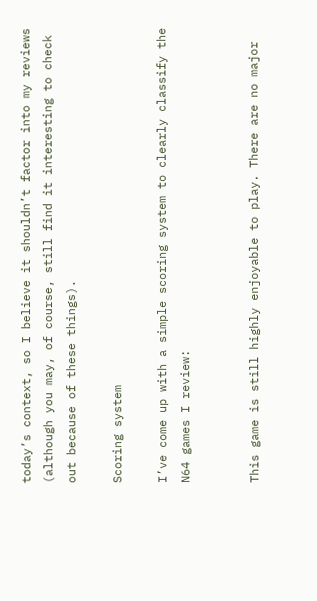today’s context, so I believe it shouldn’t factor into my reviews (although you may, of course, still find it interesting to check out because of these things).

Scoring system

I’ve come up with a simple scoring system to clearly classify the N64 games I review:


This game is still highly enjoyable to play. There are no major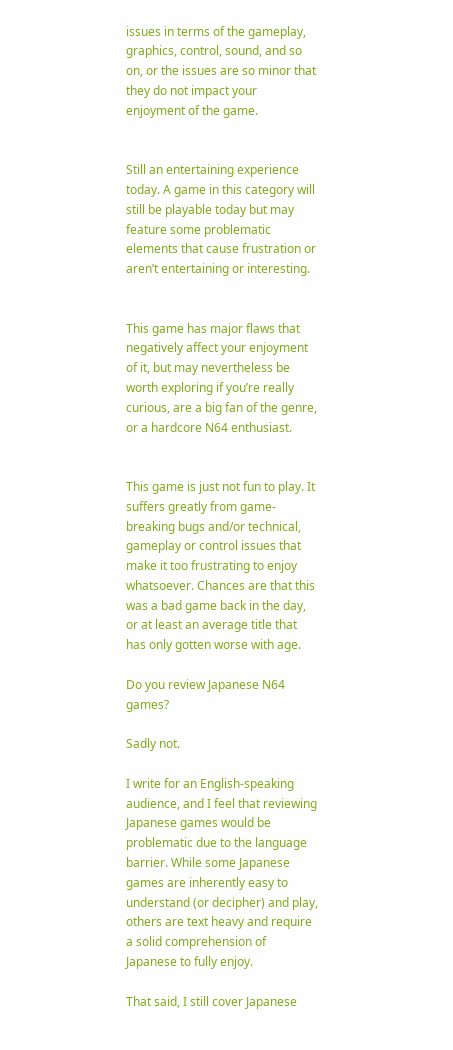issues in terms of the gameplay, graphics, control, sound, and so on, or the issues are so minor that they do not impact your enjoyment of the game.


Still an entertaining experience today. A game in this category will still be playable today but may feature some problematic elements that cause frustration or aren’t entertaining or interesting.


This game has major flaws that negatively affect your enjoyment of it, but may nevertheless be worth exploring if you’re really curious, are a big fan of the genre, or a hardcore N64 enthusiast.


This game is just not fun to play. It suffers greatly from game-breaking bugs and/or technical, gameplay or control issues that make it too frustrating to enjoy whatsoever. Chances are that this was a bad game back in the day, or at least an average title that has only gotten worse with age.

Do you review Japanese N64 games?

Sadly not.

I write for an English-speaking audience, and I feel that reviewing Japanese games would be problematic due to the language barrier. While some Japanese games are inherently easy to understand (or decipher) and play, others are text heavy and require a solid comprehension of Japanese to fully enjoy.

That said, I still cover Japanese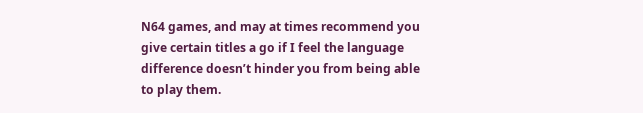N64 games, and may at times recommend you give certain titles a go if I feel the language difference doesn’t hinder you from being able to play them.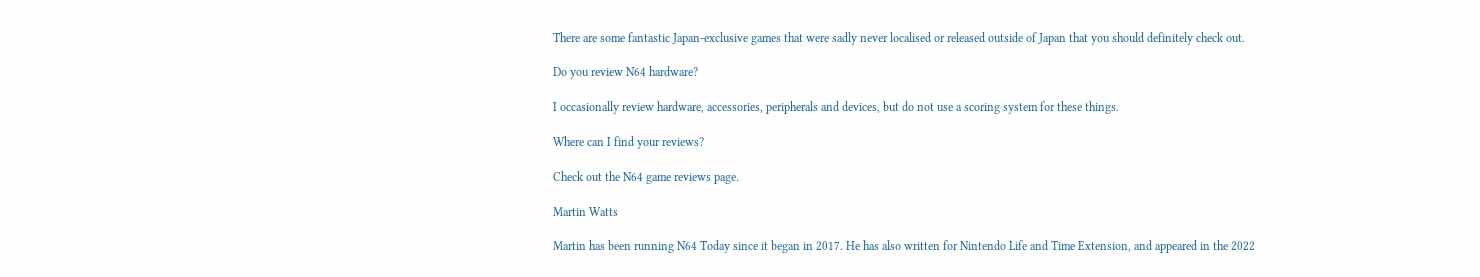There are some fantastic Japan-exclusive games that were sadly never localised or released outside of Japan that you should definitely check out.

Do you review N64 hardware?

I occasionally review hardware, accessories, peripherals and devices, but do not use a scoring system for these things.

Where can I find your reviews?

Check out the N64 game reviews page.

Martin Watts

Martin has been running N64 Today since it began in 2017. He has also written for Nintendo Life and Time Extension, and appeared in the 2022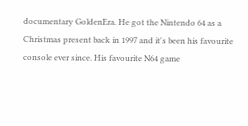documentary GoldenEra. He got the Nintendo 64 as a Christmas present back in 1997 and it's been his favourite console ever since. His favourite N64 game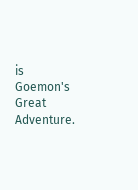is Goemon's Great Adventure.